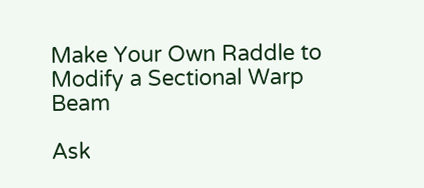Make Your Own Raddle to Modify a Sectional Warp Beam

Ask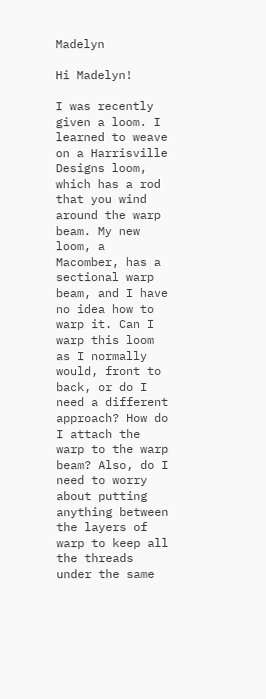Madelyn

Hi Madelyn!

I was recently given a loom. I learned to weave on a Harrisville Designs loom, which has a rod that you wind around the warp beam. My new loom, a Macomber, has a sectional warp beam, and I have no idea how to warp it. Can I warp this loom as I normally would, front to back, or do I need a different approach? How do I attach the warp to the warp beam? Also, do I need to worry about putting anything between the layers of warp to keep all the threads under the same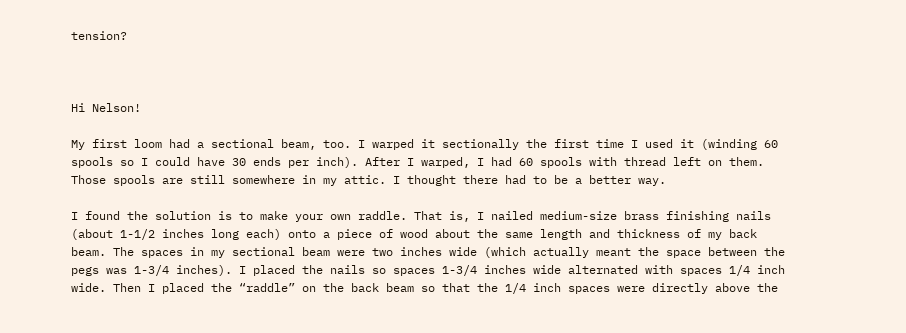tension?



Hi Nelson!

My first loom had a sectional beam, too. I warped it sectionally the first time I used it (winding 60 spools so I could have 30 ends per inch). After I warped, I had 60 spools with thread left on them. Those spools are still somewhere in my attic. I thought there had to be a better way.

I found the solution is to make your own raddle. That is, I nailed medium-size brass finishing nails (about 1-1/2 inches long each) onto a piece of wood about the same length and thickness of my back beam. The spaces in my sectional beam were two inches wide (which actually meant the space between the pegs was 1-3/4 inches). I placed the nails so spaces 1-3/4 inches wide alternated with spaces 1/4 inch wide. Then I placed the “raddle” on the back beam so that the 1/4 inch spaces were directly above the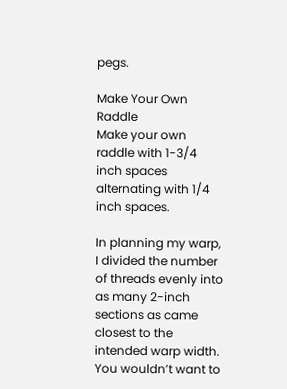pegs.

Make Your Own Raddle
Make your own raddle with 1-3/4 inch spaces alternating with 1/4 inch spaces.

In planning my warp, I divided the number of threads evenly into as many 2-inch sections as came closest to the intended warp width. You wouldn’t want to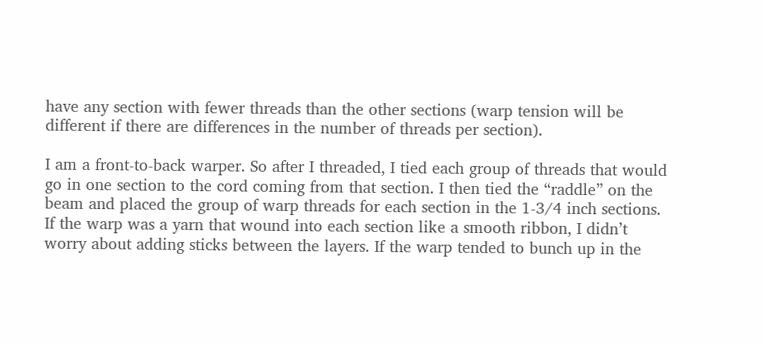have any section with fewer threads than the other sections (warp tension will be different if there are differences in the number of threads per section).

I am a front-to-back warper. So after I threaded, I tied each group of threads that would go in one section to the cord coming from that section. I then tied the “raddle” on the beam and placed the group of warp threads for each section in the 1-3/4 inch sections. If the warp was a yarn that wound into each section like a smooth ribbon, I didn’t worry about adding sticks between the layers. If the warp tended to bunch up in the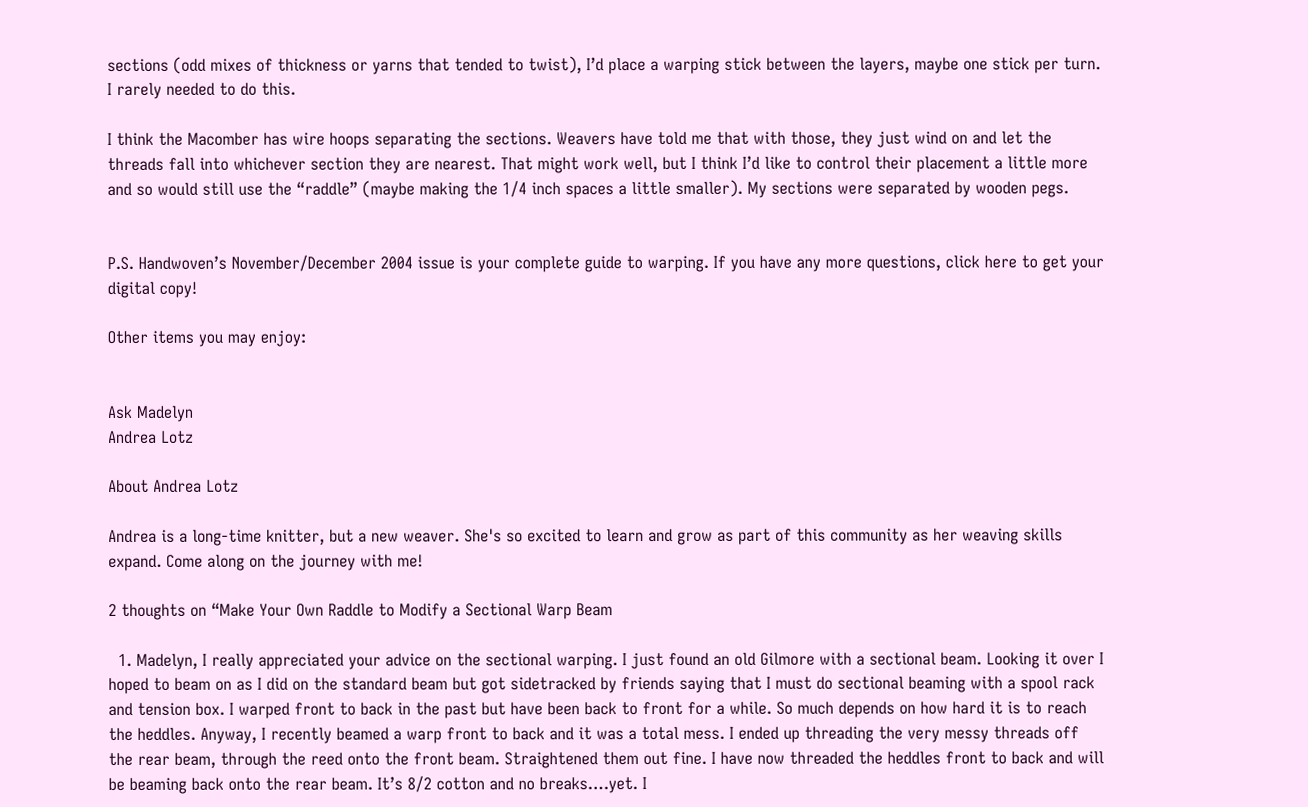sections (odd mixes of thickness or yarns that tended to twist), I’d place a warping stick between the layers, maybe one stick per turn. I rarely needed to do this.

I think the Macomber has wire hoops separating the sections. Weavers have told me that with those, they just wind on and let the threads fall into whichever section they are nearest. That might work well, but I think I’d like to control their placement a little more and so would still use the “raddle” (maybe making the 1/4 inch spaces a little smaller). My sections were separated by wooden pegs.


P.S. Handwoven’s November/December 2004 issue is your complete guide to warping. If you have any more questions, click here to get your digital copy!

Other items you may enjoy:


Ask Madelyn
Andrea Lotz

About Andrea Lotz

Andrea is a long-time knitter, but a new weaver. She's so excited to learn and grow as part of this community as her weaving skills expand. Come along on the journey with me!

2 thoughts on “Make Your Own Raddle to Modify a Sectional Warp Beam

  1. Madelyn, I really appreciated your advice on the sectional warping. I just found an old Gilmore with a sectional beam. Looking it over I hoped to beam on as I did on the standard beam but got sidetracked by friends saying that I must do sectional beaming with a spool rack and tension box. I warped front to back in the past but have been back to front for a while. So much depends on how hard it is to reach the heddles. Anyway, I recently beamed a warp front to back and it was a total mess. I ended up threading the very messy threads off the rear beam, through the reed onto the front beam. Straightened them out fine. I have now threaded the heddles front to back and will be beaming back onto the rear beam. It’s 8/2 cotton and no breaks….yet. I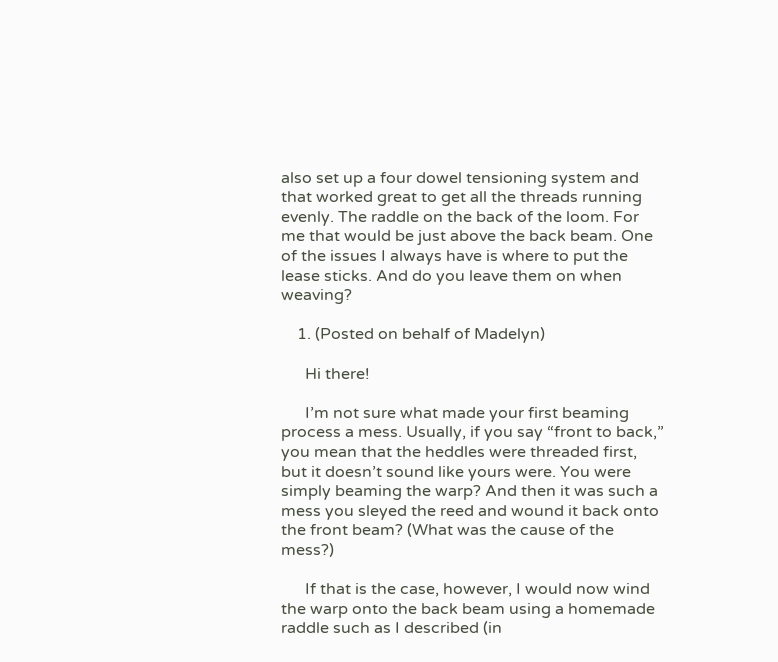also set up a four dowel tensioning system and that worked great to get all the threads running evenly. The raddle on the back of the loom. For me that would be just above the back beam. One of the issues I always have is where to put the lease sticks. And do you leave them on when weaving?

    1. (Posted on behalf of Madelyn)

      Hi there!

      I’m not sure what made your first beaming process a mess. Usually, if you say “front to back,” you mean that the heddles were threaded first, but it doesn’t sound like yours were. You were simply beaming the warp? And then it was such a mess you sleyed the reed and wound it back onto the front beam? (What was the cause of the mess?)

      If that is the case, however, I would now wind the warp onto the back beam using a homemade raddle such as I described (in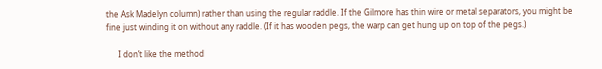the Ask Madelyn column) rather than using the regular raddle. If the Gilmore has thin wire or metal separators, you might be fine just winding it on without any raddle. (If it has wooden pegs, the warp can get hung up on top of the pegs.)

      I don’t like the method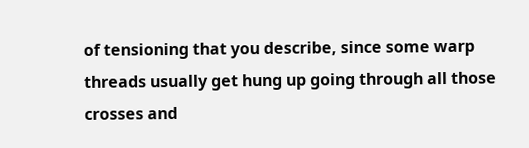of tensioning that you describe, since some warp threads usually get hung up going through all those crosses and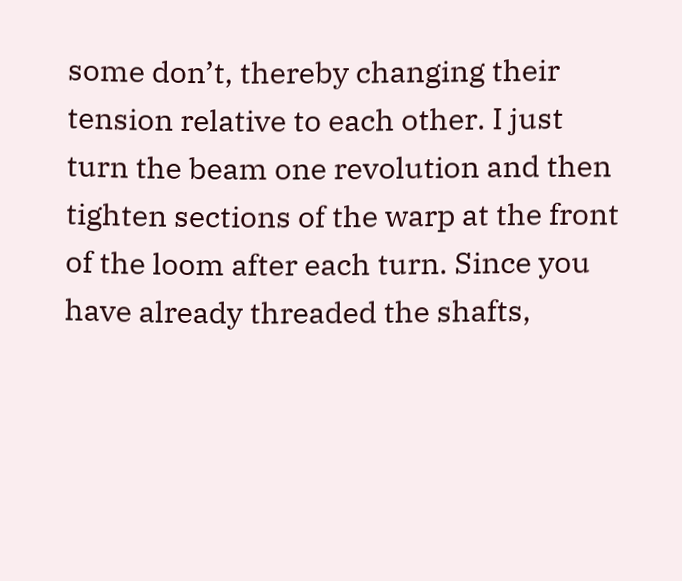some don’t, thereby changing their tension relative to each other. I just turn the beam one revolution and then tighten sections of the warp at the front of the loom after each turn. Since you have already threaded the shafts,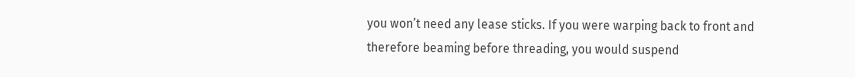you won’t need any lease sticks. If you were warping back to front and therefore beaming before threading, you would suspend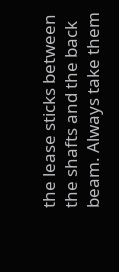the lease sticks between the shafts and the back beam. Always take them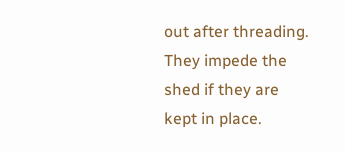out after threading. They impede the shed if they are kept in place.